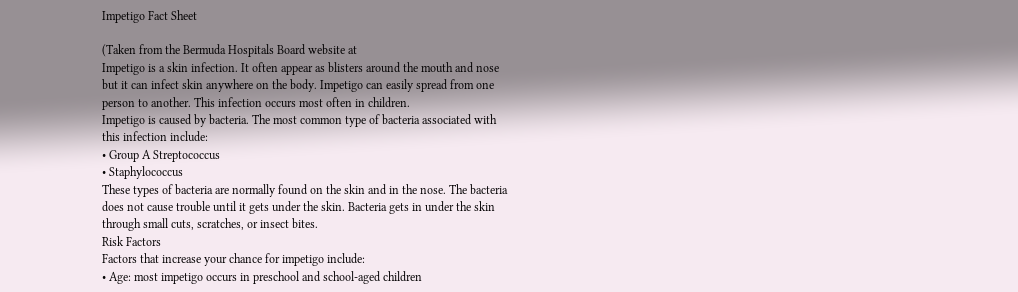Impetigo Fact Sheet

(Taken from the Bermuda Hospitals Board website at
Impetigo is a skin infection. It often appear as blisters around the mouth and nose
but it can infect skin anywhere on the body. Impetigo can easily spread from one
person to another. This infection occurs most often in children.
Impetigo is caused by bacteria. The most common type of bacteria associated with
this infection include:
• Group A Streptococcus
• Staphylococcus
These types of bacteria are normally found on the skin and in the nose. The bacteria
does not cause trouble until it gets under the skin. Bacteria gets in under the skin
through small cuts, scratches, or insect bites.
Risk Factors
Factors that increase your chance for impetigo include:
• Age: most impetigo occurs in preschool and school-aged children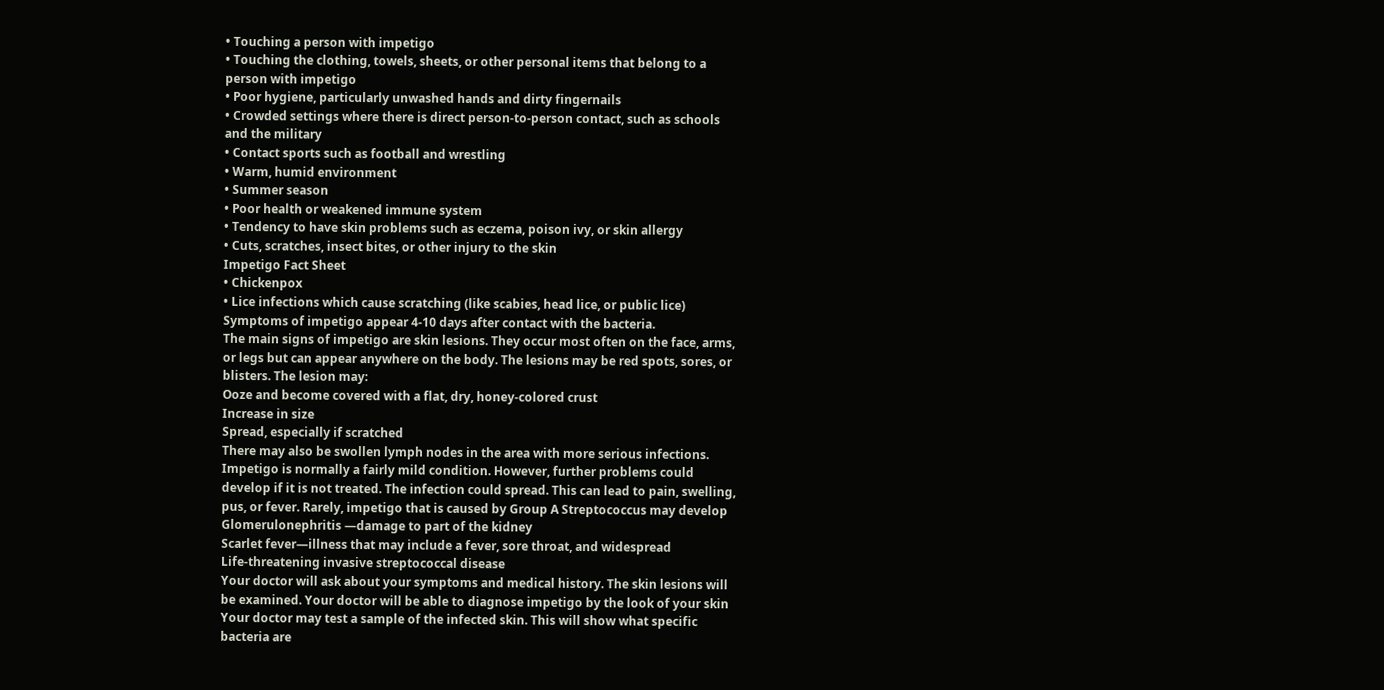• Touching a person with impetigo
• Touching the clothing, towels, sheets, or other personal items that belong to a
person with impetigo
• Poor hygiene, particularly unwashed hands and dirty fingernails
• Crowded settings where there is direct person-to-person contact, such as schools
and the military
• Contact sports such as football and wrestling
• Warm, humid environment
• Summer season
• Poor health or weakened immune system
• Tendency to have skin problems such as eczema, poison ivy, or skin allergy
• Cuts, scratches, insect bites, or other injury to the skin
Impetigo Fact Sheet
• Chickenpox
• Lice infections which cause scratching (like scabies, head lice, or public lice)
Symptoms of impetigo appear 4-10 days after contact with the bacteria.
The main signs of impetigo are skin lesions. They occur most often on the face, arms,
or legs but can appear anywhere on the body. The lesions may be red spots, sores, or
blisters. The lesion may:
Ooze and become covered with a flat, dry, honey-colored crust
Increase in size
Spread, especially if scratched
There may also be swollen lymph nodes in the area with more serious infections.
Impetigo is normally a fairly mild condition. However, further problems could
develop if it is not treated. The infection could spread. This can lead to pain, swelling,
pus, or fever. Rarely, impetigo that is caused by Group A Streptococcus may develop
Glomerulonephritis —damage to part of the kidney
Scarlet fever—illness that may include a fever, sore throat, and widespread
Life-threatening invasive streptococcal disease
Your doctor will ask about your symptoms and medical history. The skin lesions will
be examined. Your doctor will be able to diagnose impetigo by the look of your skin
Your doctor may test a sample of the infected skin. This will show what specific
bacteria are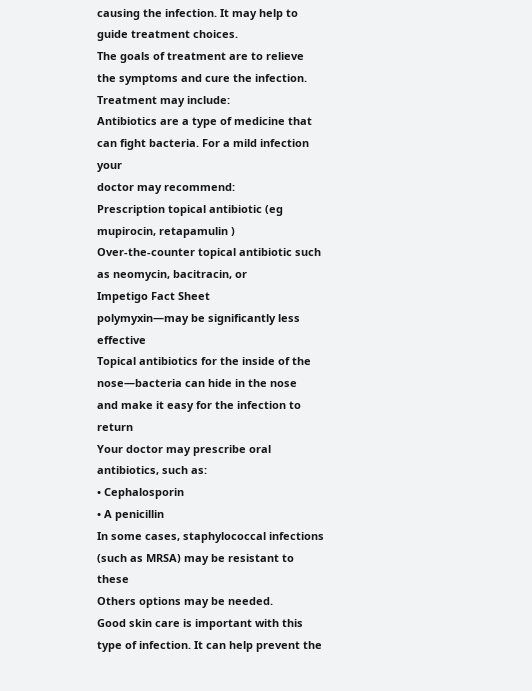causing the infection. It may help to guide treatment choices.
The goals of treatment are to relieve the symptoms and cure the infection.
Treatment may include:
Antibiotics are a type of medicine that can fight bacteria. For a mild infection your
doctor may recommend:
Prescription topical antibiotic (eg mupirocin, retapamulin )
Over-the-counter topical antibiotic such as neomycin, bacitracin, or
Impetigo Fact Sheet
polymyxin—may be significantly less effective
Topical antibiotics for the inside of the nose—bacteria can hide in the nose
and make it easy for the infection to return
Your doctor may prescribe oral antibiotics, such as:
• Cephalosporin
• A penicillin
In some cases, staphylococcal infections (such as MRSA) may be resistant to these
Others options may be needed.
Good skin care is important with this type of infection. It can help prevent the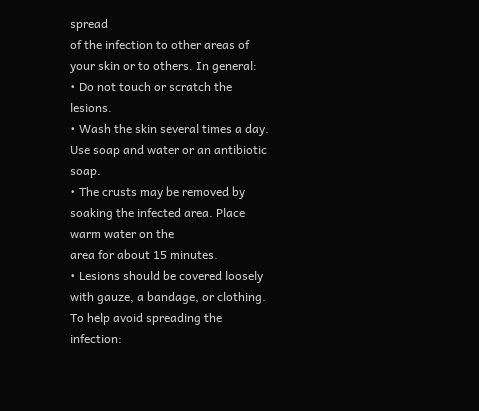spread
of the infection to other areas of your skin or to others. In general:
• Do not touch or scratch the lesions.
• Wash the skin several times a day. Use soap and water or an antibiotic soap.
• The crusts may be removed by soaking the infected area. Place warm water on the
area for about 15 minutes.
• Lesions should be covered loosely with gauze, a bandage, or clothing.
To help avoid spreading the infection: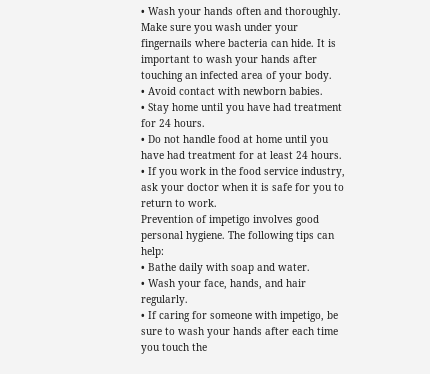• Wash your hands often and thoroughly. Make sure you wash under your
fingernails where bacteria can hide. It is important to wash your hands after
touching an infected area of your body.
• Avoid contact with newborn babies.
• Stay home until you have had treatment for 24 hours.
• Do not handle food at home until you have had treatment for at least 24 hours.
• If you work in the food service industry, ask your doctor when it is safe for you to
return to work.
Prevention of impetigo involves good personal hygiene. The following tips can help:
• Bathe daily with soap and water.
• Wash your face, hands, and hair regularly.
• If caring for someone with impetigo, be sure to wash your hands after each time
you touch the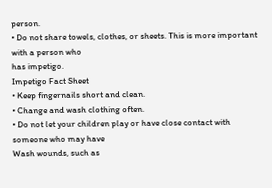person.
• Do not share towels, clothes, or sheets. This is more important with a person who
has impetigo.
Impetigo Fact Sheet
• Keep fingernails short and clean.
• Change and wash clothing often.
• Do not let your children play or have close contact with someone who may have
Wash wounds, such as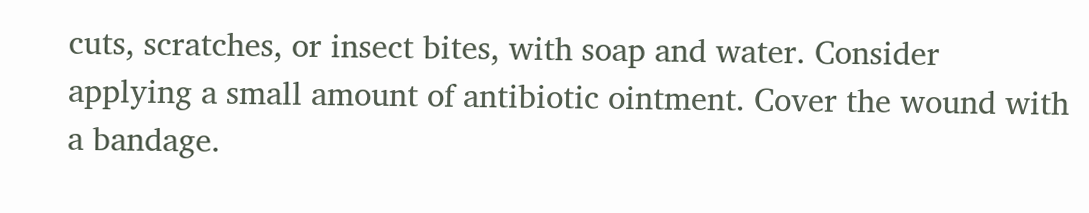cuts, scratches, or insect bites, with soap and water. Consider
applying a small amount of antibiotic ointment. Cover the wound with a bandage.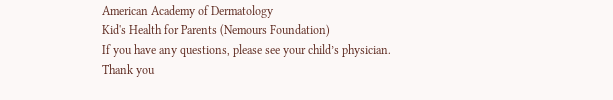American Academy of Dermatology
Kid's Health for Parents (Nemours Foundation)
If you have any questions, please see your child’s physician.
Thank you